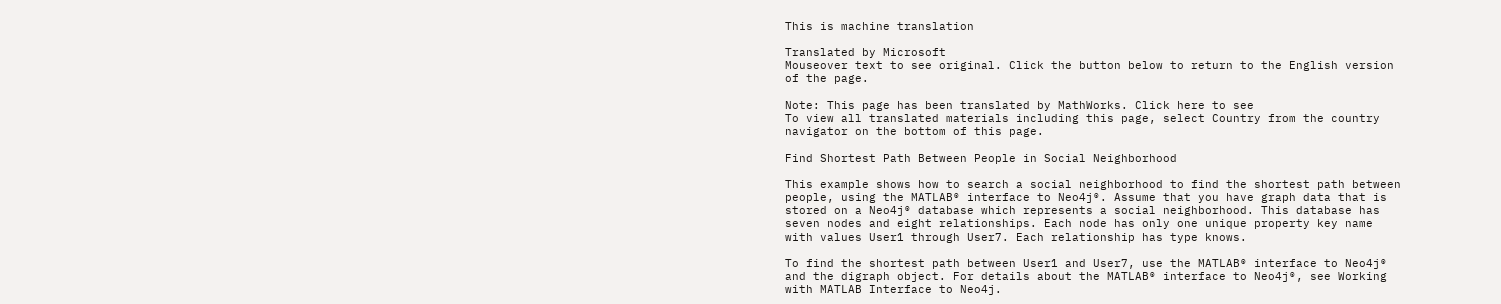This is machine translation

Translated by Microsoft
Mouseover text to see original. Click the button below to return to the English version of the page.

Note: This page has been translated by MathWorks. Click here to see
To view all translated materials including this page, select Country from the country navigator on the bottom of this page.

Find Shortest Path Between People in Social Neighborhood

This example shows how to search a social neighborhood to find the shortest path between people, using the MATLAB® interface to Neo4j®. Assume that you have graph data that is stored on a Neo4j® database which represents a social neighborhood. This database has seven nodes and eight relationships. Each node has only one unique property key name with values User1 through User7. Each relationship has type knows.

To find the shortest path between User1 and User7, use the MATLAB® interface to Neo4j® and the digraph object. For details about the MATLAB® interface to Neo4j®, see Working with MATLAB Interface to Neo4j.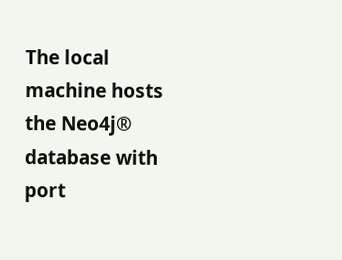The local machine hosts the Neo4j® database with port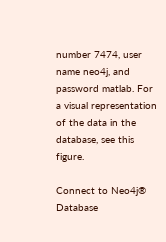number 7474, user name neo4j, and password matlab. For a visual representation of the data in the database, see this figure.

Connect to Neo4j® Database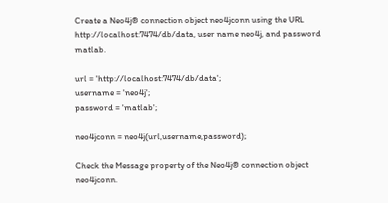Create a Neo4j® connection object neo4jconn using the URL http://localhost:7474/db/data, user name neo4j, and password matlab.

url = 'http://localhost:7474/db/data';
username = 'neo4j';
password = 'matlab';

neo4jconn = neo4j(url,username,password);

Check the Message property of the Neo4j® connection object neo4jconn.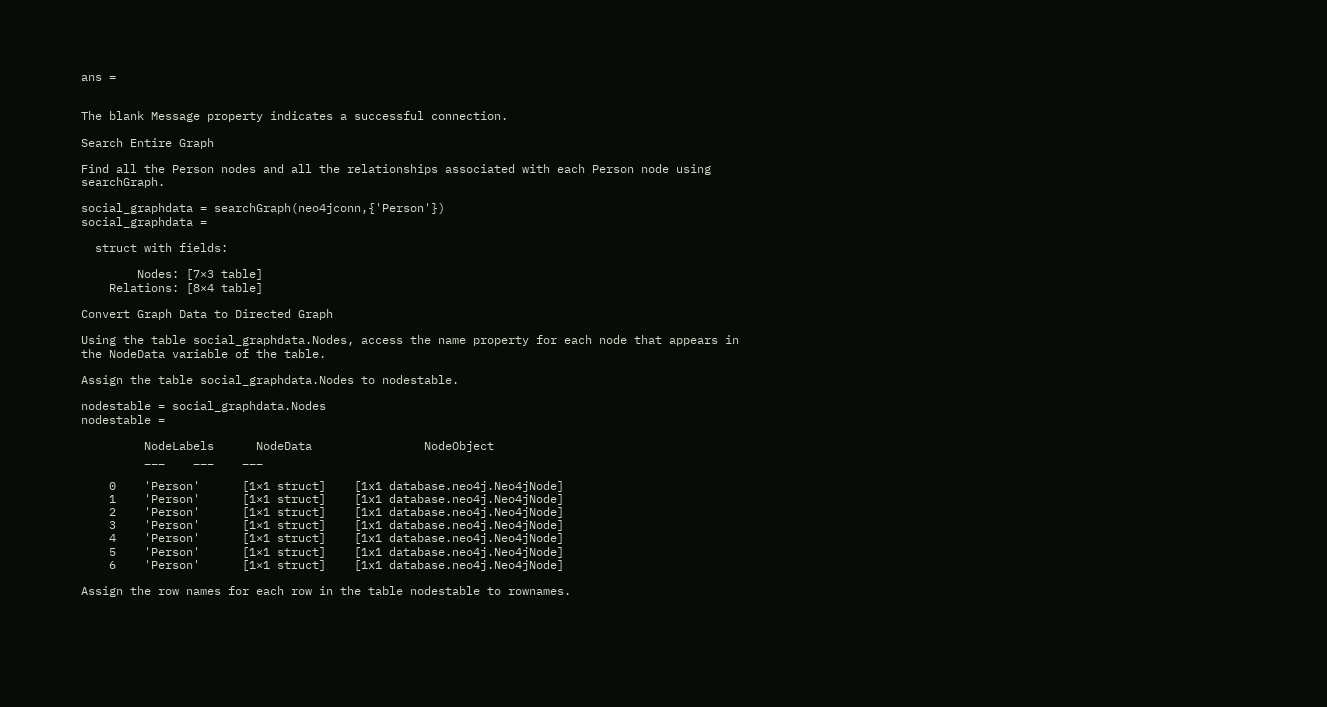ans =


The blank Message property indicates a successful connection.

Search Entire Graph

Find all the Person nodes and all the relationships associated with each Person node using searchGraph.

social_graphdata = searchGraph(neo4jconn,{'Person'})
social_graphdata =

  struct with fields:

        Nodes: [7×3 table]
    Relations: [8×4 table]

Convert Graph Data to Directed Graph

Using the table social_graphdata.Nodes, access the name property for each node that appears in the NodeData variable of the table.

Assign the table social_graphdata.Nodes to nodestable.

nodestable = social_graphdata.Nodes
nodestable =

         NodeLabels      NodeData                NodeObject
         ___    ___    ___

    0    'Person'      [1×1 struct]    [1x1 database.neo4j.Neo4jNode]
    1    'Person'      [1×1 struct]    [1x1 database.neo4j.Neo4jNode]
    2    'Person'      [1×1 struct]    [1x1 database.neo4j.Neo4jNode]
    3    'Person'      [1×1 struct]    [1x1 database.neo4j.Neo4jNode]
    4    'Person'      [1×1 struct]    [1x1 database.neo4j.Neo4jNode]
    5    'Person'      [1×1 struct]    [1x1 database.neo4j.Neo4jNode]
    6    'Person'      [1×1 struct]    [1x1 database.neo4j.Neo4jNode]

Assign the row names for each row in the table nodestable to rownames.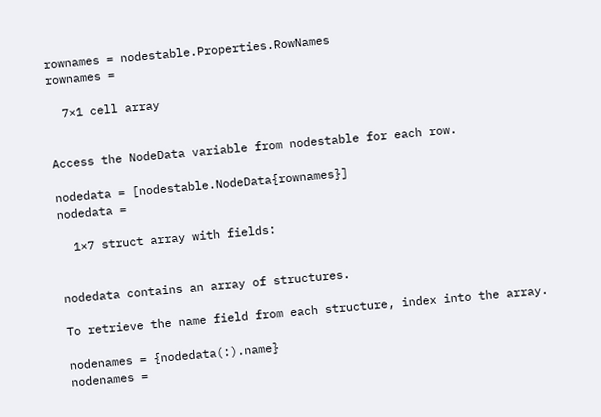rownames = nodestable.Properties.RowNames
rownames =

  7×1 cell array


Access the NodeData variable from nodestable for each row.

nodedata = [nodestable.NodeData{rownames}]
nodedata =

  1×7 struct array with fields:


nodedata contains an array of structures.

To retrieve the name field from each structure, index into the array.

nodenames = {nodedata(:).name}
nodenames =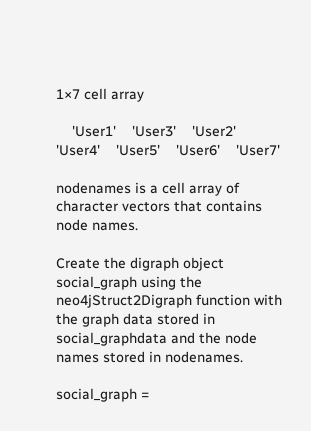1×7 cell array

    'User1'    'User3'    'User2'    'User4'    'User5'    'User6'    'User7'

nodenames is a cell array of character vectors that contains node names.

Create the digraph object social_graph using the neo4jStruct2Digraph function with the graph data stored in social_graphdata and the node names stored in nodenames.

social_graph =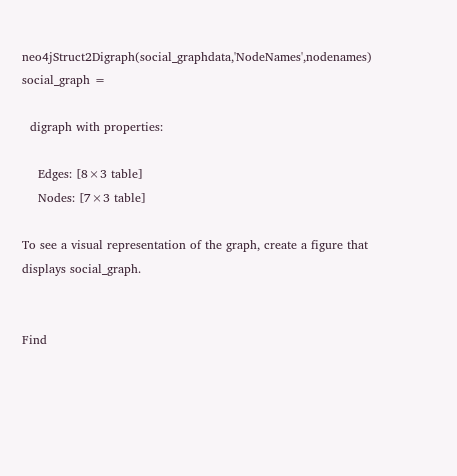neo4jStruct2Digraph(social_graphdata,'NodeNames',nodenames)
social_graph =

  digraph with properties:

    Edges: [8×3 table]
    Nodes: [7×3 table]

To see a visual representation of the graph, create a figure that displays social_graph.


Find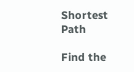Shortest Path

Find the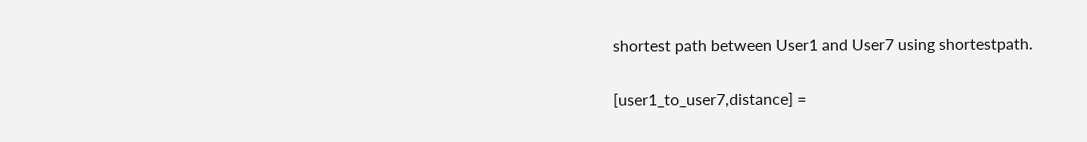shortest path between User1 and User7 using shortestpath.

[user1_to_user7,distance] =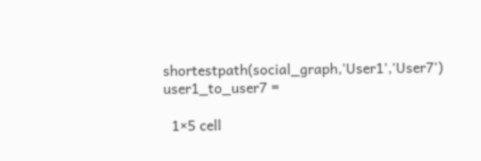shortestpath(social_graph,'User1','User7')
user1_to_user7 =

  1×5 cell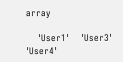array

    'User1'    'User3'    'User4'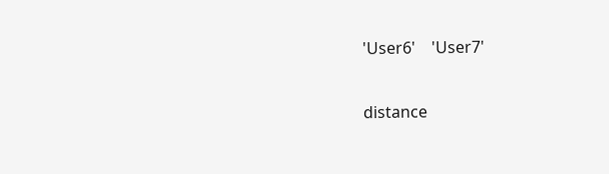'User6'    'User7'

distance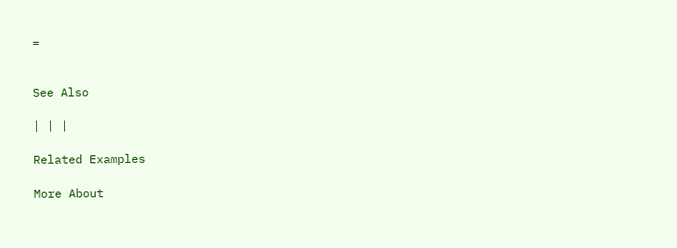=


See Also

| | |

Related Examples

More About